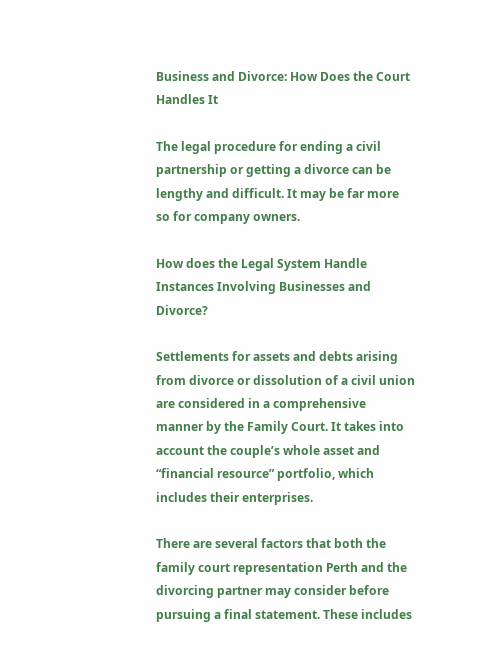Business and Divorce: How Does the Court Handles It

The legal procedure for ending a civil partnership or getting a divorce can be lengthy and difficult. It may be far more so for company owners.

How does the Legal System Handle Instances Involving Businesses and Divorce?

Settlements for assets and debts arising from divorce or dissolution of a civil union are considered in a comprehensive manner by the Family Court. It takes into account the couple’s whole asset and “financial resource” portfolio, which includes their enterprises.

There are several factors that both the family court representation Perth and the divorcing partner may consider before pursuing a final statement. These includes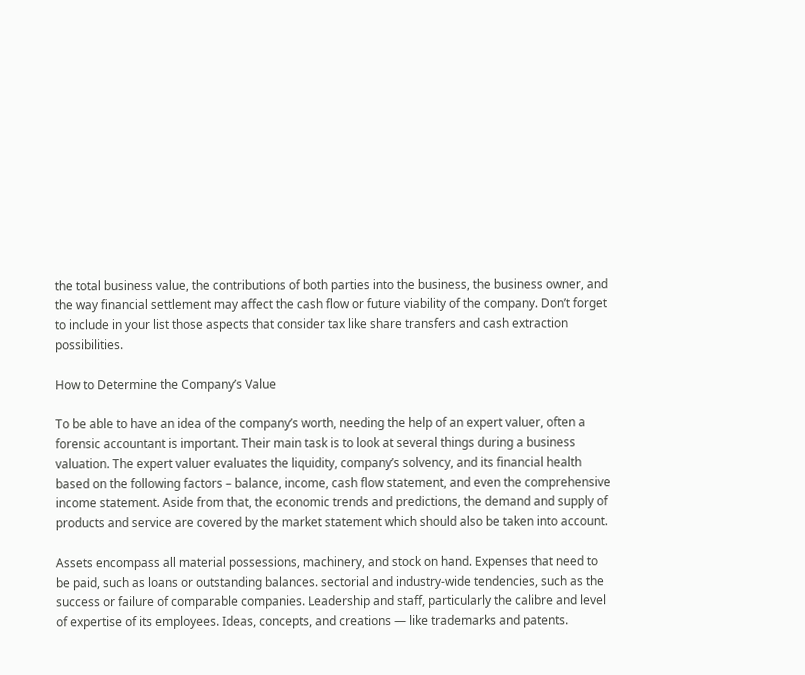the total business value, the contributions of both parties into the business, the business owner, and the way financial settlement may affect the cash flow or future viability of the company. Don’t forget to include in your list those aspects that consider tax like share transfers and cash extraction possibilities.

How to Determine the Company’s Value

To be able to have an idea of the company’s worth, needing the help of an expert valuer, often a forensic accountant is important. Their main task is to look at several things during a business valuation. The expert valuer evaluates the liquidity, company’s solvency, and its financial health based on the following factors – balance, income, cash flow statement, and even the comprehensive income statement. Aside from that, the economic trends and predictions, the demand and supply of products and service are covered by the market statement which should also be taken into account.

Assets encompass all material possessions, machinery, and stock on hand. Expenses that need to be paid, such as loans or outstanding balances. sectorial and industry-wide tendencies, such as the success or failure of comparable companies. Leadership and staff, particularly the calibre and level of expertise of its employees. Ideas, concepts, and creations — like trademarks and patents.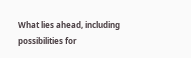What lies ahead, including possibilities for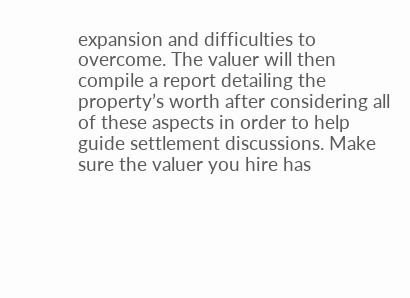expansion and difficulties to overcome. The valuer will then compile a report detailing the property’s worth after considering all of these aspects in order to help guide settlement discussions. Make sure the valuer you hire has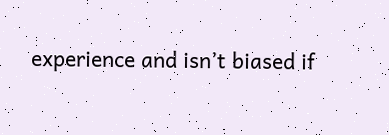experience and isn’t biased if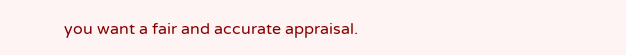you want a fair and accurate appraisal.